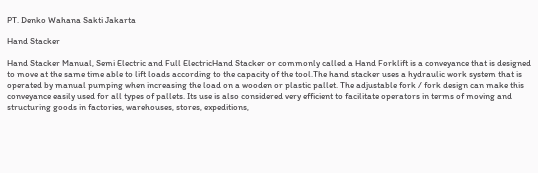PT. Denko Wahana Sakti Jakarta

Hand Stacker

Hand Stacker Manual, Semi Electric and Full ElectricHand Stacker or commonly called a Hand Forklift is a conveyance that is designed to move at the same time able to lift loads according to the capacity of the tool.The hand stacker uses a hydraulic work system that is operated by manual pumping when increasing the load on a wooden or plastic pallet. The adjustable fork / fork design can make this conveyance easily used for all types of pallets. Its use is also considered very efficient to facilitate operators in terms of moving and structuring goods in factories, warehouses, stores, expeditions,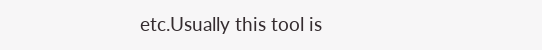etc.Usually this tool is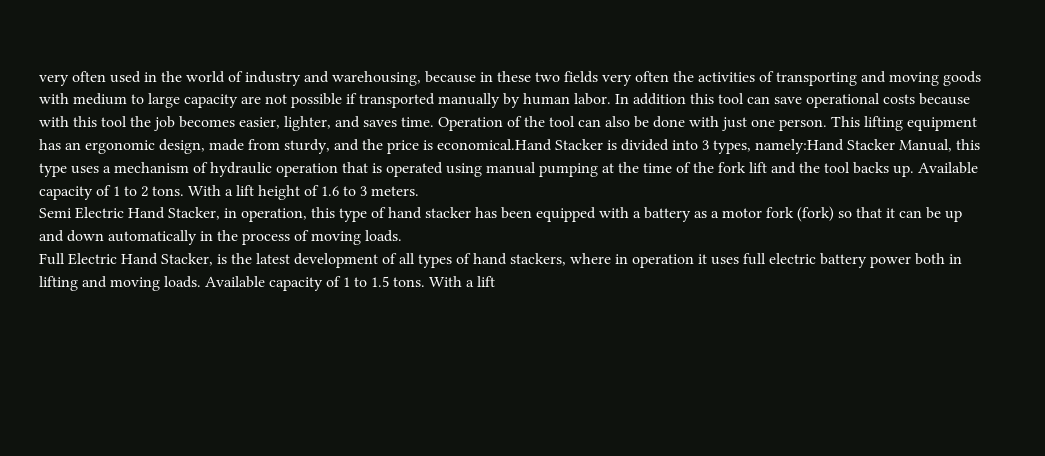very often used in the world of industry and warehousing, because in these two fields very often the activities of transporting and moving goods with medium to large capacity are not possible if transported manually by human labor. In addition this tool can save operational costs because with this tool the job becomes easier, lighter, and saves time. Operation of the tool can also be done with just one person. This lifting equipment has an ergonomic design, made from sturdy, and the price is economical.Hand Stacker is divided into 3 types, namely:Hand Stacker Manual, this type uses a mechanism of hydraulic operation that is operated using manual pumping at the time of the fork lift and the tool backs up. Available capacity of 1 to 2 tons. With a lift height of 1.6 to 3 meters.
Semi Electric Hand Stacker, in operation, this type of hand stacker has been equipped with a battery as a motor fork (fork) so that it can be up and down automatically in the process of moving loads.
Full Electric Hand Stacker, is the latest development of all types of hand stackers, where in operation it uses full electric battery power both in lifting and moving loads. Available capacity of 1 to 1.5 tons. With a lift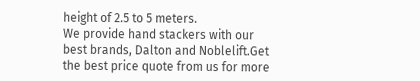height of 2.5 to 5 meters.
We provide hand stackers with our best brands, Dalton and Noblelift.Get the best price quote from us for more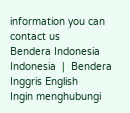information you can contact us
Bendera Indonesia Indonesia  |  Bendera Inggris English
Ingin menghubungi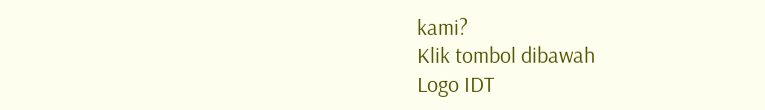kami?
Klik tombol dibawah
Logo IDT